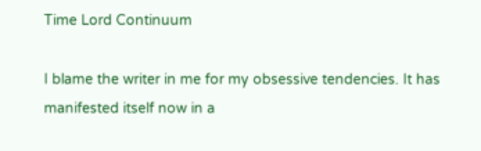Time Lord Continuum

I blame the writer in me for my obsessive tendencies. It has manifested itself now in a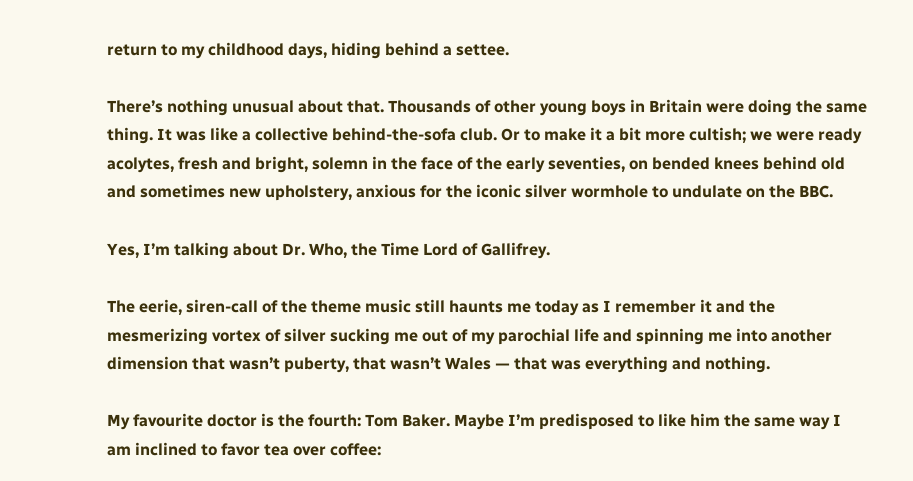return to my childhood days, hiding behind a settee.

There’s nothing unusual about that. Thousands of other young boys in Britain were doing the same thing. It was like a collective behind-the-sofa club. Or to make it a bit more cultish; we were ready acolytes, fresh and bright, solemn in the face of the early seventies, on bended knees behind old and sometimes new upholstery, anxious for the iconic silver wormhole to undulate on the BBC.

Yes, I’m talking about Dr. Who, the Time Lord of Gallifrey.

The eerie, siren-call of the theme music still haunts me today as I remember it and the mesmerizing vortex of silver sucking me out of my parochial life and spinning me into another dimension that wasn’t puberty, that wasn’t Wales — that was everything and nothing.

My favourite doctor is the fourth: Tom Baker. Maybe I’m predisposed to like him the same way I am inclined to favor tea over coffee: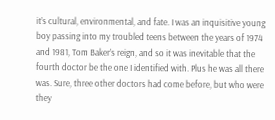it’s cultural, environmental, and fate. I was an inquisitive young boy passing into my troubled teens between the years of 1974 and 1981, Tom Baker’s reign, and so it was inevitable that the fourth doctor be the one I identified with. Plus he was all there was. Sure, three other doctors had come before, but who were they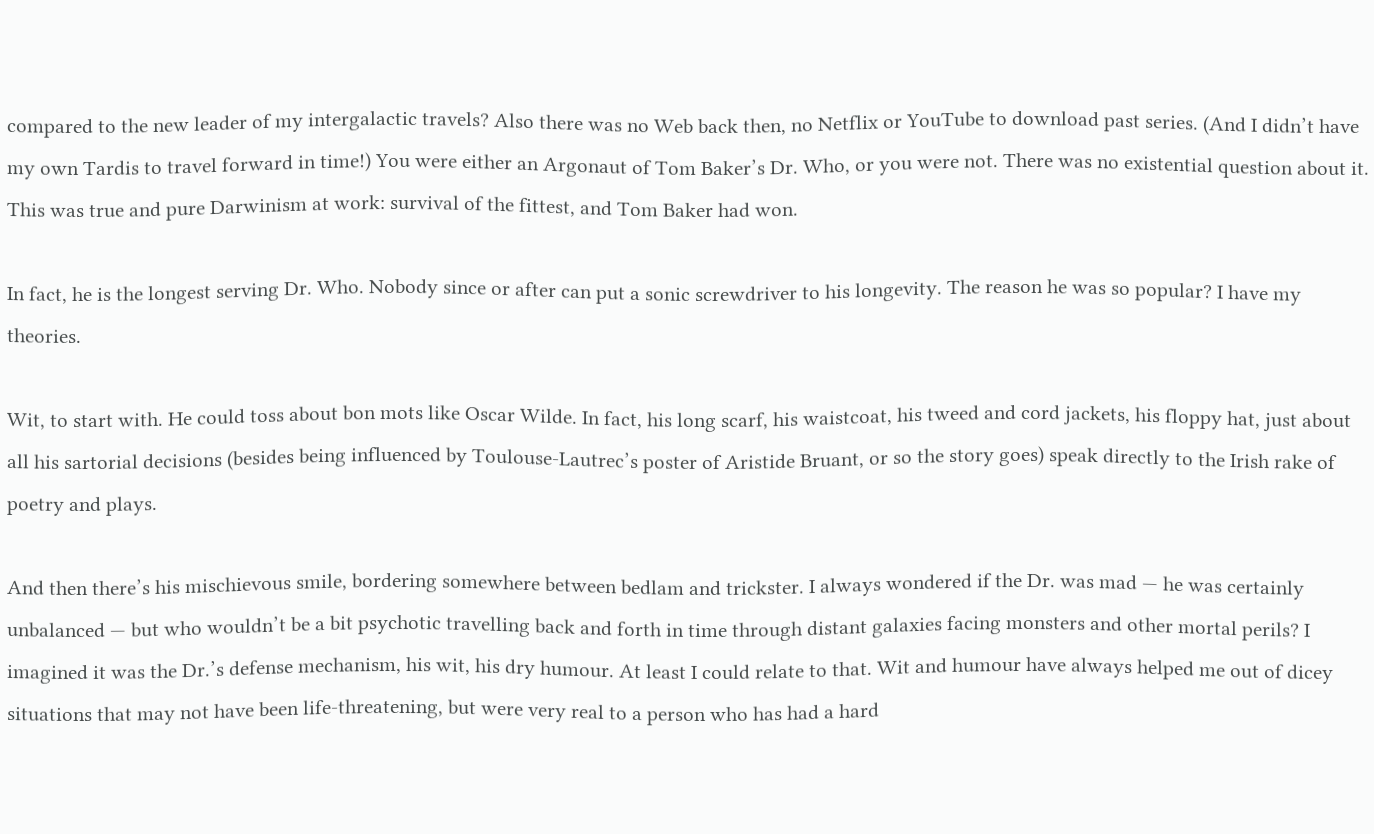compared to the new leader of my intergalactic travels? Also there was no Web back then, no Netflix or YouTube to download past series. (And I didn’t have my own Tardis to travel forward in time!) You were either an Argonaut of Tom Baker’s Dr. Who, or you were not. There was no existential question about it. This was true and pure Darwinism at work: survival of the fittest, and Tom Baker had won.

In fact, he is the longest serving Dr. Who. Nobody since or after can put a sonic screwdriver to his longevity. The reason he was so popular? I have my theories.

Wit, to start with. He could toss about bon mots like Oscar Wilde. In fact, his long scarf, his waistcoat, his tweed and cord jackets, his floppy hat, just about all his sartorial decisions (besides being influenced by Toulouse-Lautrec’s poster of Aristide Bruant, or so the story goes) speak directly to the Irish rake of poetry and plays.

And then there’s his mischievous smile, bordering somewhere between bedlam and trickster. I always wondered if the Dr. was mad — he was certainly unbalanced — but who wouldn’t be a bit psychotic travelling back and forth in time through distant galaxies facing monsters and other mortal perils? I imagined it was the Dr.’s defense mechanism, his wit, his dry humour. At least I could relate to that. Wit and humour have always helped me out of dicey situations that may not have been life-threatening, but were very real to a person who has had a hard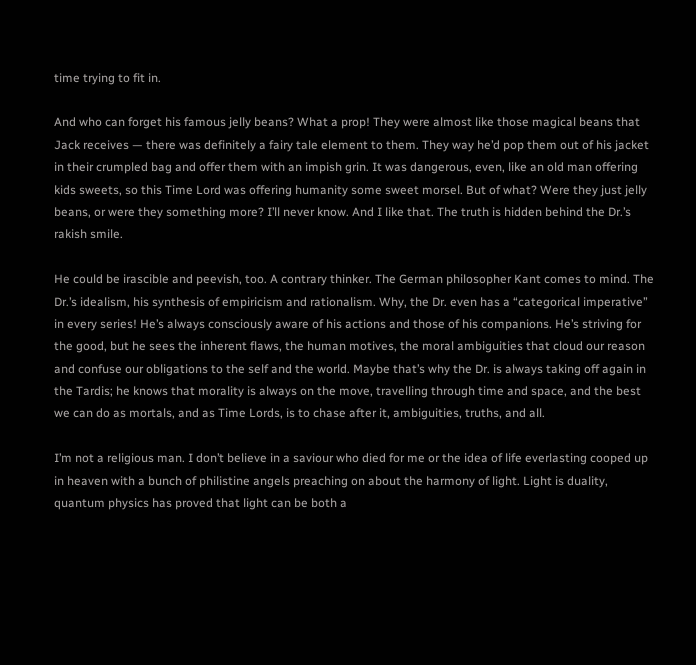time trying to fit in.

And who can forget his famous jelly beans? What a prop! They were almost like those magical beans that Jack receives — there was definitely a fairy tale element to them. They way he’d pop them out of his jacket in their crumpled bag and offer them with an impish grin. It was dangerous, even, like an old man offering kids sweets, so this Time Lord was offering humanity some sweet morsel. But of what? Were they just jelly beans, or were they something more? I’ll never know. And I like that. The truth is hidden behind the Dr.’s rakish smile.

He could be irascible and peevish, too. A contrary thinker. The German philosopher Kant comes to mind. The Dr.’s idealism, his synthesis of empiricism and rationalism. Why, the Dr. even has a “categorical imperative” in every series! He’s always consciously aware of his actions and those of his companions. He’s striving for the good, but he sees the inherent flaws, the human motives, the moral ambiguities that cloud our reason and confuse our obligations to the self and the world. Maybe that’s why the Dr. is always taking off again in the Tardis; he knows that morality is always on the move, travelling through time and space, and the best we can do as mortals, and as Time Lords, is to chase after it, ambiguities, truths, and all.

I’m not a religious man. I don’t believe in a saviour who died for me or the idea of life everlasting cooped up in heaven with a bunch of philistine angels preaching on about the harmony of light. Light is duality, quantum physics has proved that light can be both a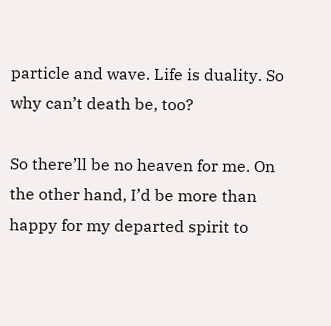particle and wave. Life is duality. So why can’t death be, too?

So there’ll be no heaven for me. On the other hand, I’d be more than happy for my departed spirit to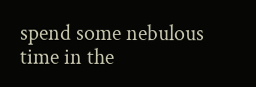spend some nebulous time in the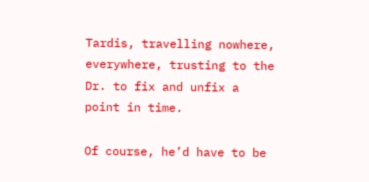Tardis, travelling nowhere, everywhere, trusting to the Dr. to fix and unfix a point in time.

Of course, he’d have to be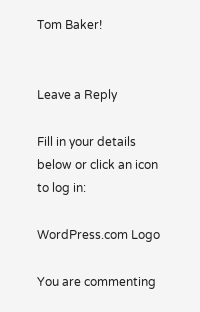Tom Baker!


Leave a Reply

Fill in your details below or click an icon to log in:

WordPress.com Logo

You are commenting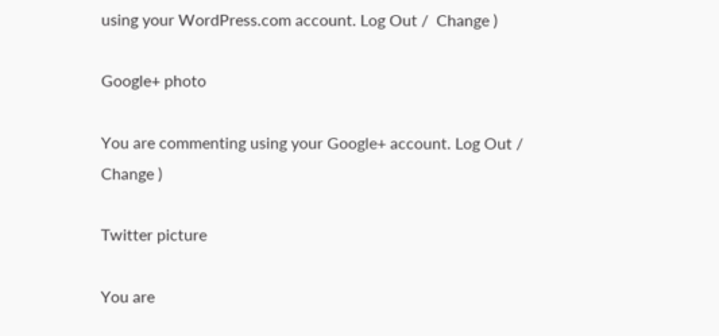using your WordPress.com account. Log Out /  Change )

Google+ photo

You are commenting using your Google+ account. Log Out /  Change )

Twitter picture

You are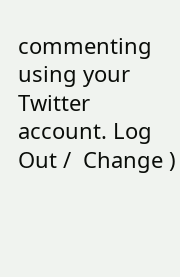commenting using your Twitter account. Log Out /  Change )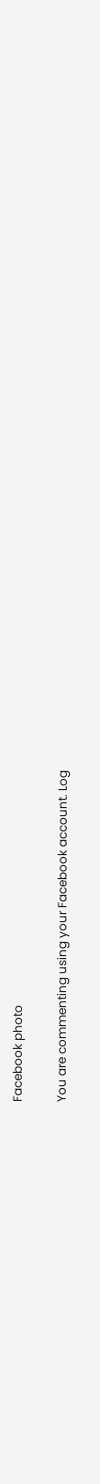Facebook photo

You are commenting using your Facebook account. Log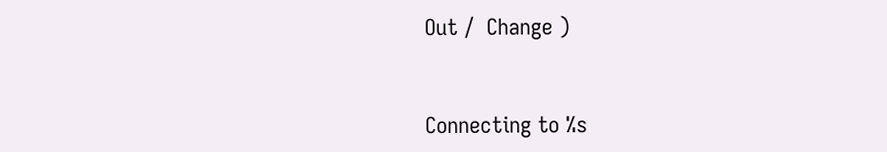Out /  Change )


Connecting to %s